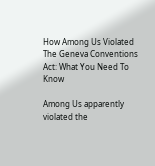How Among Us Violated The Geneva Conventions Act: What You Need To Know

Among Us apparently violated the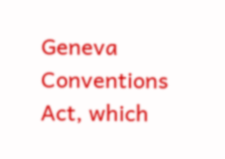Geneva Conventions Act, which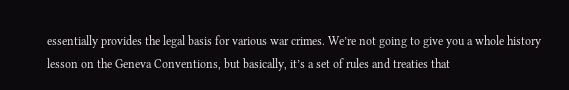essentially provides the legal basis for various war crimes. We’re not going to give you a whole history lesson on the Geneva Conventions, but basically, it’s a set of rules and treaties that